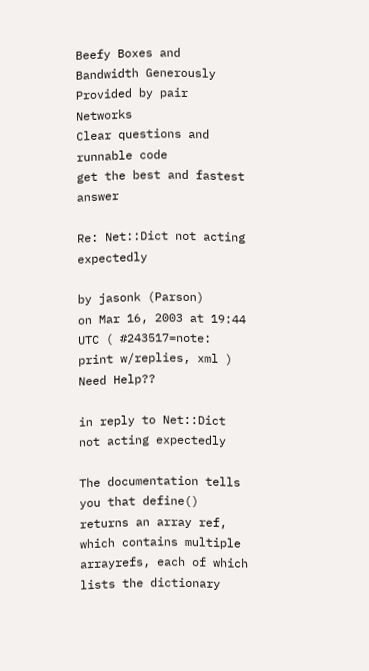Beefy Boxes and Bandwidth Generously Provided by pair Networks
Clear questions and runnable code
get the best and fastest answer

Re: Net::Dict not acting expectedly

by jasonk (Parson)
on Mar 16, 2003 at 19:44 UTC ( #243517=note: print w/replies, xml ) Need Help??

in reply to Net::Dict not acting expectedly

The documentation tells you that define() returns an array ref, which contains multiple arrayrefs, each of which lists the dictionary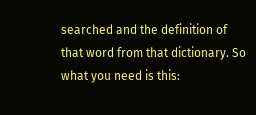searched and the definition of that word from that dictionary. So what you need is this: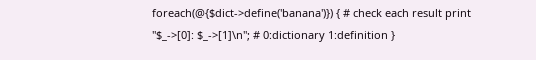foreach(@{$dict->define('banana')}) { # check each result print "$_->[0]: $_->[1]\n"; # 0:dictionary 1:definition }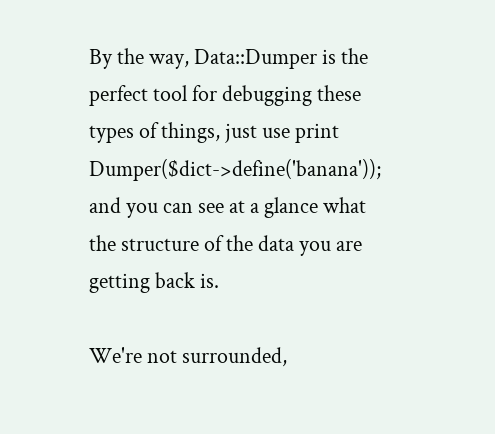By the way, Data::Dumper is the perfect tool for debugging these types of things, just use print Dumper($dict->define('banana')); and you can see at a glance what the structure of the data you are getting back is.

We're not surrounded,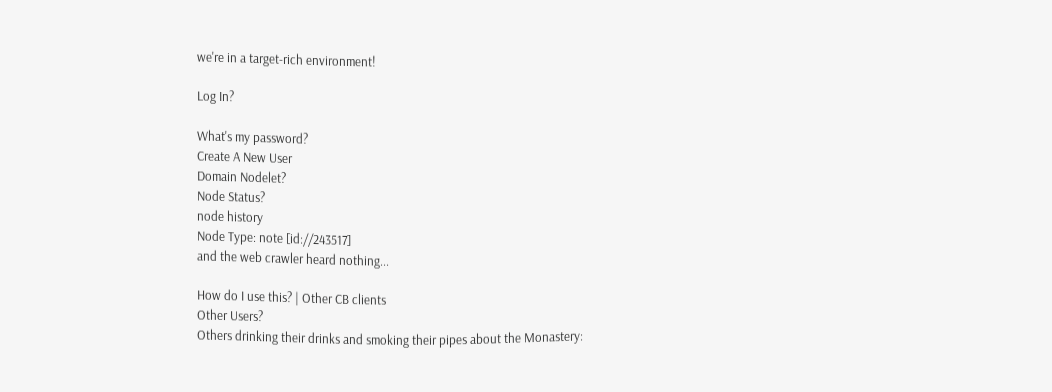we're in a target-rich environment!

Log In?

What's my password?
Create A New User
Domain Nodelet?
Node Status?
node history
Node Type: note [id://243517]
and the web crawler heard nothing...

How do I use this? | Other CB clients
Other Users?
Others drinking their drinks and smoking their pipes about the Monastery: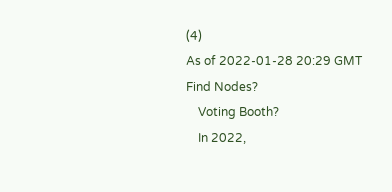(4)
As of 2022-01-28 20:29 GMT
Find Nodes?
    Voting Booth?
    In 2022,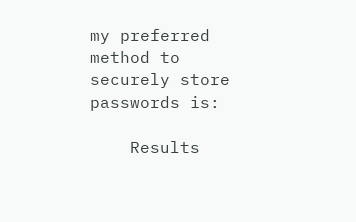my preferred method to securely store passwords is:

    Results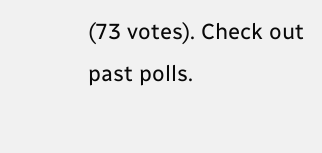(73 votes). Check out past polls.